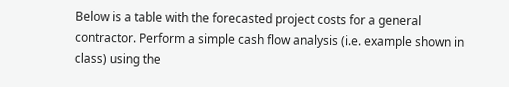Below is a table with the forecasted project costs for a general contractor. Perform a simple cash flow analysis (i.e. example shown in class) using the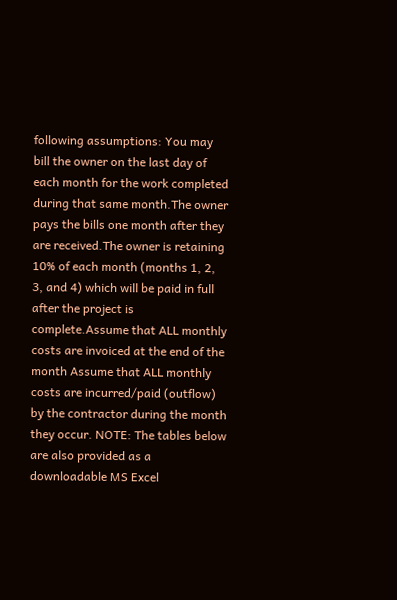following assumptions: You may bill the owner on the last day of each month for the work completed during that same month.The owner pays the bills one month after they are received.The owner is retaining 10% of each month (months 1, 2, 3, and 4) which will be paid in full after the project is complete.Assume that ALL monthly costs are invoiced at the end of the month Assume that ALL monthly costs are incurred/paid (outflow) by the contractor during the month they occur. NOTE: The tables below are also provided as a downloadable MS Excel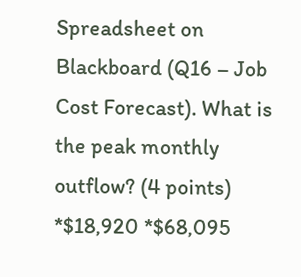Spreadsheet on Blackboard (Q16 – Job Cost Forecast). What is the peak monthly outflow? (4 points) *$18,920 *$68,095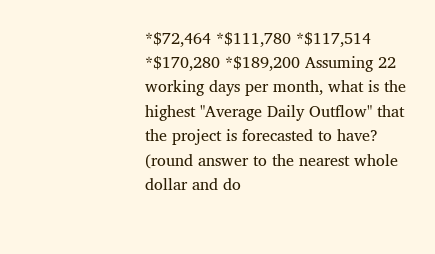*$72,464 *$111,780 *$117,514 *$170,280 *$189,200 Assuming 22 working days per month, what is the highest "Average Daily Outflow" that the project is forecasted to have? (round answer to the nearest whole dollar and do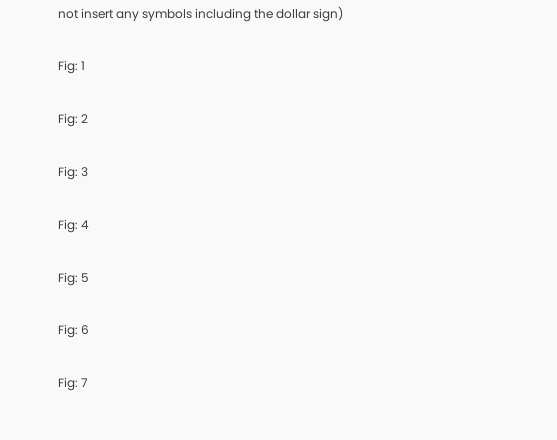not insert any symbols including the dollar sign)

Fig: 1

Fig: 2

Fig: 3

Fig: 4

Fig: 5

Fig: 6

Fig: 7